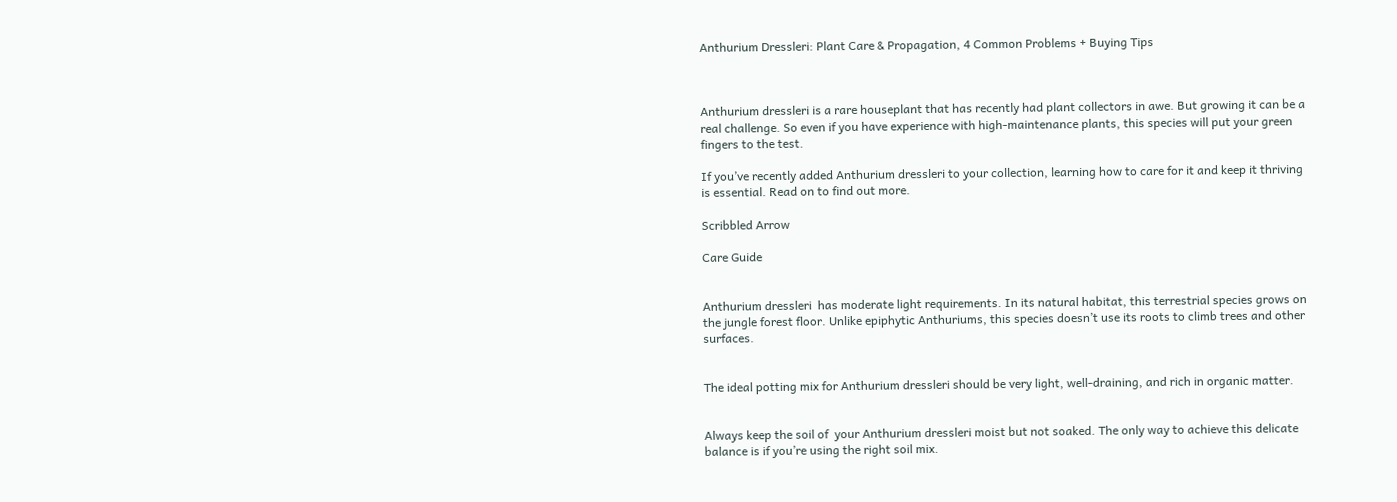Anthurium Dressleri: Plant Care & Propagation, 4 Common Problems + Buying Tips



Anthurium dressleri is a rare houseplant that has recently had plant collectors in awe. But growing it can be a real challenge. So even if you have experience with high-maintenance plants, this species will put your green fingers to the test.

If you’ve recently added Anthurium dressleri to your collection, learning how to care for it and keep it thriving is essential. Read on to find out more.

Scribbled Arrow

Care Guide


Anthurium dressleri  has moderate light requirements. In its natural habitat, this terrestrial species grows on the jungle forest floor. Unlike epiphytic Anthuriums, this species doesn’t use its roots to climb trees and other surfaces.


The ideal potting mix for Anthurium dressleri should be very light, well-draining, and rich in organic matter.


Always keep the soil of  your Anthurium dressleri moist but not soaked. The only way to achieve this delicate balance is if you’re using the right soil mix.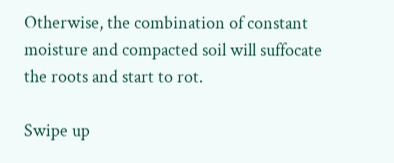Otherwise, the combination of constant moisture and compacted soil will suffocate the roots and start to rot.

Swipe up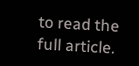to read the full article.